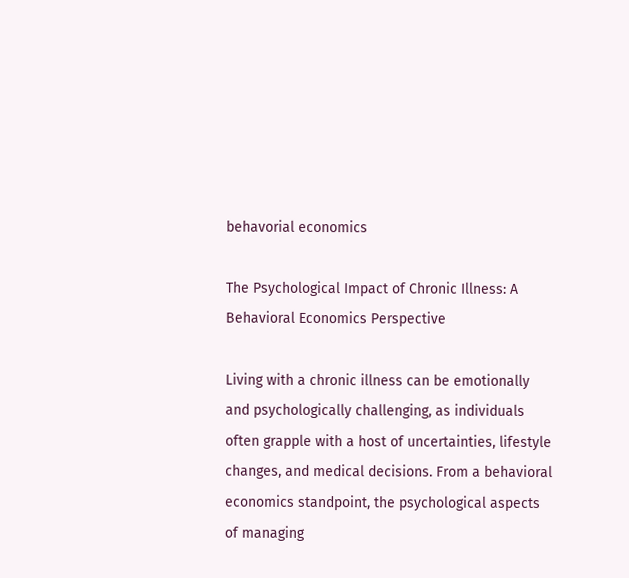behavorial economics

The Psychological Impact of Chronic Illness: A Behavioral Economics Perspective

Living with a chronic illness can be emotionally and psychologically challenging, as individuals often grapple with a host of uncertainties, lifestyle changes, and medical decisions. From a behavioral economics standpoint, the psychological aspects of managing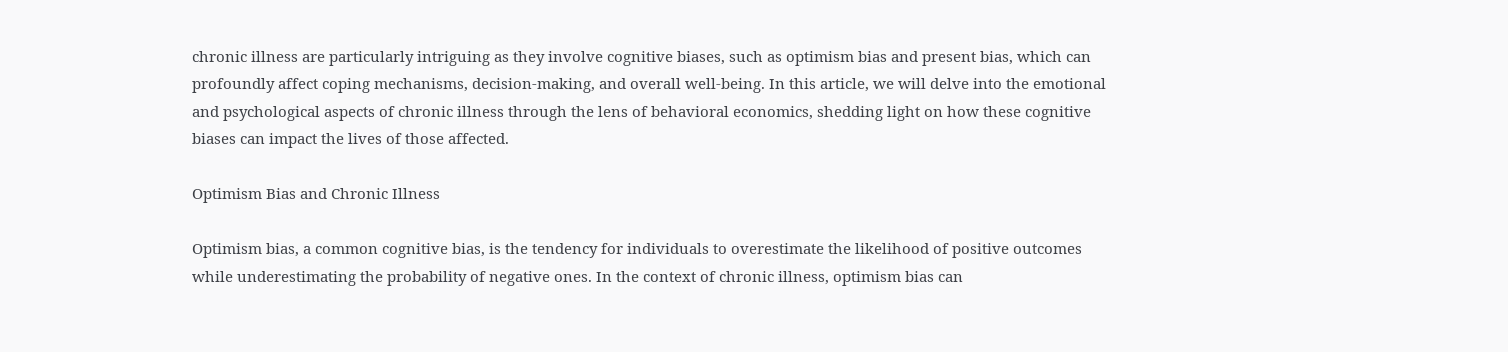chronic illness are particularly intriguing as they involve cognitive biases, such as optimism bias and present bias, which can profoundly affect coping mechanisms, decision-making, and overall well-being. In this article, we will delve into the emotional and psychological aspects of chronic illness through the lens of behavioral economics, shedding light on how these cognitive biases can impact the lives of those affected.

Optimism Bias and Chronic Illness

Optimism bias, a common cognitive bias, is the tendency for individuals to overestimate the likelihood of positive outcomes while underestimating the probability of negative ones. In the context of chronic illness, optimism bias can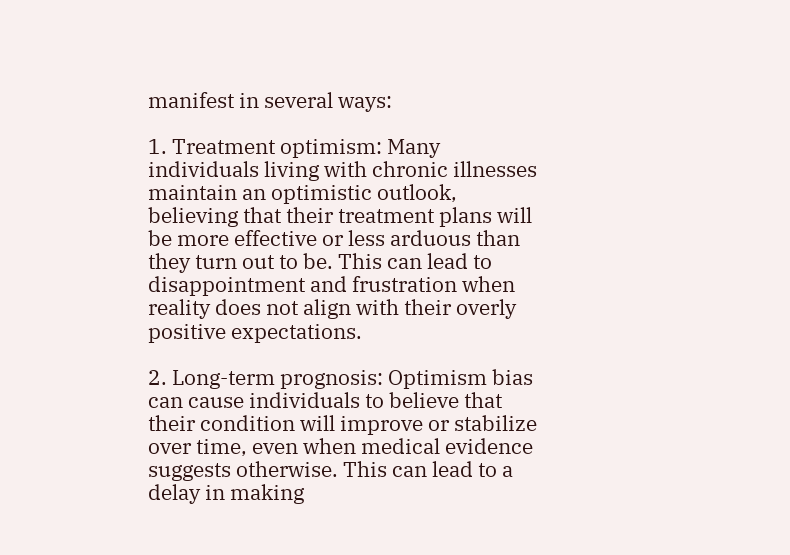manifest in several ways:

1. Treatment optimism: Many individuals living with chronic illnesses maintain an optimistic outlook, believing that their treatment plans will be more effective or less arduous than they turn out to be. This can lead to disappointment and frustration when reality does not align with their overly positive expectations.

2. Long-term prognosis: Optimism bias can cause individuals to believe that their condition will improve or stabilize over time, even when medical evidence suggests otherwise. This can lead to a delay in making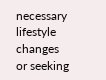necessary lifestyle changes or seeking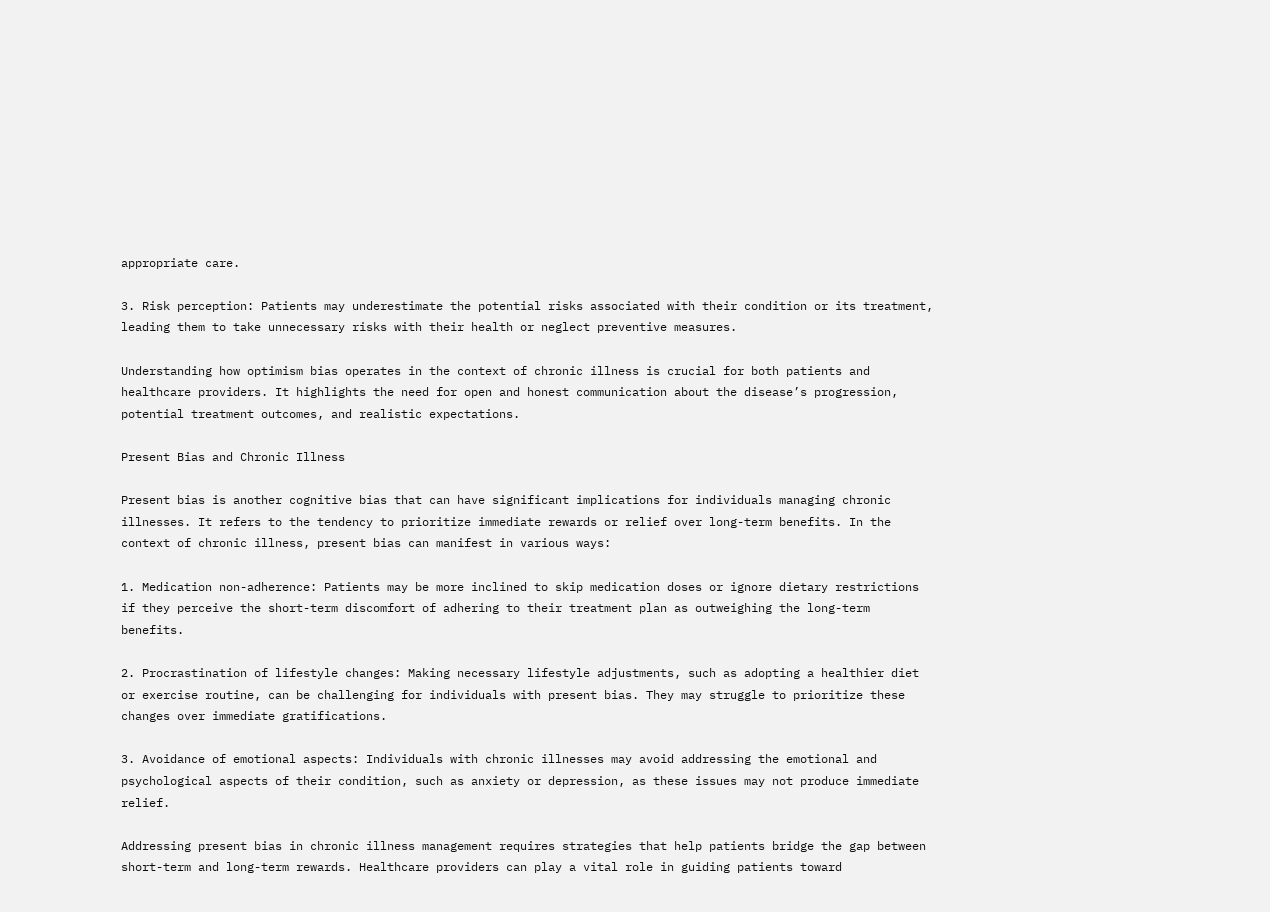appropriate care.

3. Risk perception: Patients may underestimate the potential risks associated with their condition or its treatment, leading them to take unnecessary risks with their health or neglect preventive measures.

Understanding how optimism bias operates in the context of chronic illness is crucial for both patients and healthcare providers. It highlights the need for open and honest communication about the disease’s progression, potential treatment outcomes, and realistic expectations.

Present Bias and Chronic Illness

Present bias is another cognitive bias that can have significant implications for individuals managing chronic illnesses. It refers to the tendency to prioritize immediate rewards or relief over long-term benefits. In the context of chronic illness, present bias can manifest in various ways:

1. Medication non-adherence: Patients may be more inclined to skip medication doses or ignore dietary restrictions if they perceive the short-term discomfort of adhering to their treatment plan as outweighing the long-term benefits.

2. Procrastination of lifestyle changes: Making necessary lifestyle adjustments, such as adopting a healthier diet or exercise routine, can be challenging for individuals with present bias. They may struggle to prioritize these changes over immediate gratifications.

3. Avoidance of emotional aspects: Individuals with chronic illnesses may avoid addressing the emotional and psychological aspects of their condition, such as anxiety or depression, as these issues may not produce immediate relief.

Addressing present bias in chronic illness management requires strategies that help patients bridge the gap between short-term and long-term rewards. Healthcare providers can play a vital role in guiding patients toward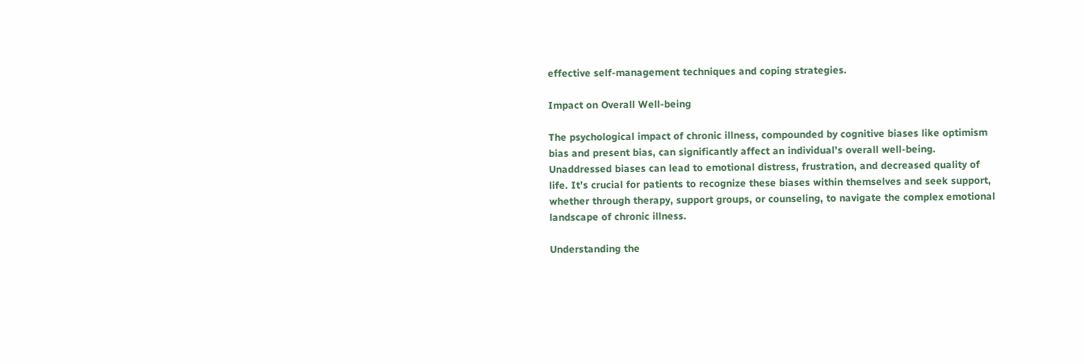effective self-management techniques and coping strategies.

Impact on Overall Well-being

The psychological impact of chronic illness, compounded by cognitive biases like optimism bias and present bias, can significantly affect an individual’s overall well-being. Unaddressed biases can lead to emotional distress, frustration, and decreased quality of life. It’s crucial for patients to recognize these biases within themselves and seek support, whether through therapy, support groups, or counseling, to navigate the complex emotional landscape of chronic illness.

Understanding the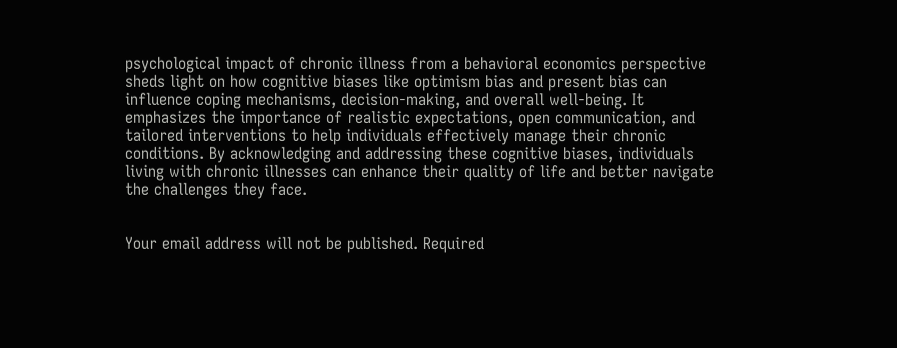psychological impact of chronic illness from a behavioral economics perspective sheds light on how cognitive biases like optimism bias and present bias can influence coping mechanisms, decision-making, and overall well-being. It emphasizes the importance of realistic expectations, open communication, and tailored interventions to help individuals effectively manage their chronic conditions. By acknowledging and addressing these cognitive biases, individuals living with chronic illnesses can enhance their quality of life and better navigate the challenges they face.


Your email address will not be published. Required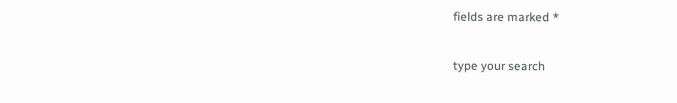fields are marked *

type your search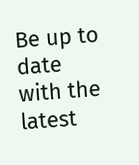Be up to date with the latest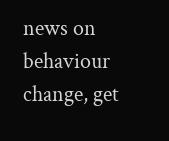news on behaviour change, get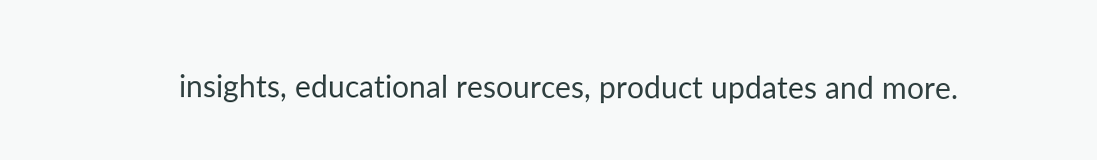insights, educational resources, product updates and more.